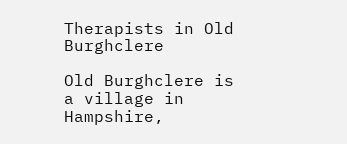Therapists in Old Burghclere

Old Burghclere is a village in Hampshire,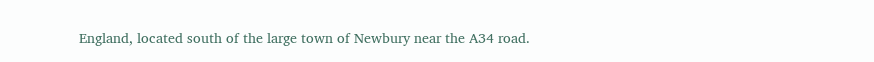England, located south of the large town of Newbury near the A34 road.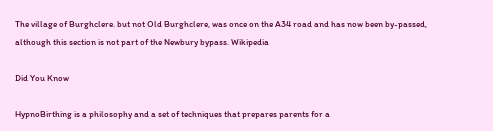The village of Burghclere. but not Old Burghclere, was once on the A34 road and has now been by-passed, although this section is not part of the Newbury bypass. Wikipedia

Did You Know

HypnoBirthing is a philosophy and a set of techniques that prepares parents for a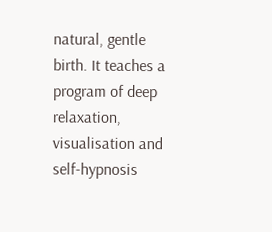natural, gentle birth. It teaches a program of deep relaxation, visualisation and self-hypnosis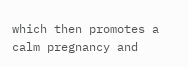which then promotes a calm pregnancy and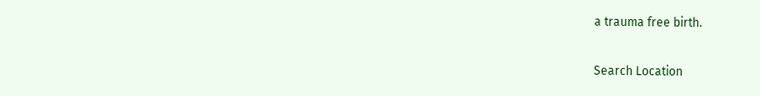a trauma free birth.

Search Location